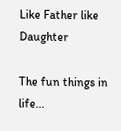Like Father like Daughter

The fun things in life...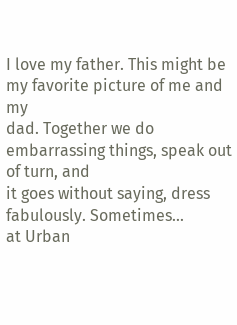I love my father. This might be my favorite picture of me and my
dad. Together we do embarrassing things, speak out of turn, and
it goes without saying, dress fabulously. Sometimes...
at Urban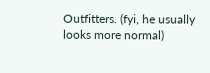Outfitters. (fyi, he usually looks more normal)